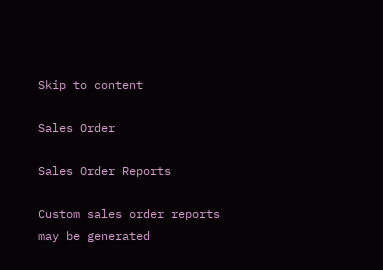Skip to content

Sales Order

Sales Order Reports

Custom sales order reports may be generated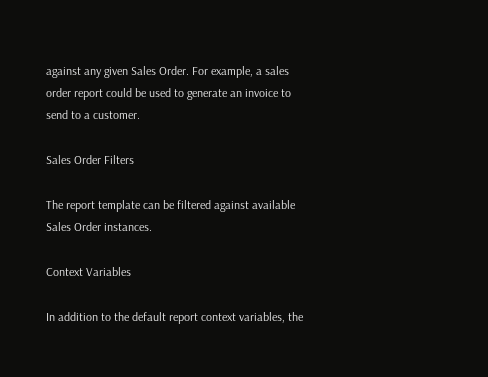against any given Sales Order. For example, a sales order report could be used to generate an invoice to send to a customer.

Sales Order Filters

The report template can be filtered against available Sales Order instances.

Context Variables

In addition to the default report context variables, the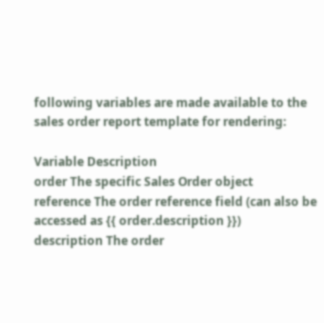following variables are made available to the sales order report template for rendering:

Variable Description
order The specific Sales Order object
reference The order reference field (can also be accessed as {{ order.description }})
description The order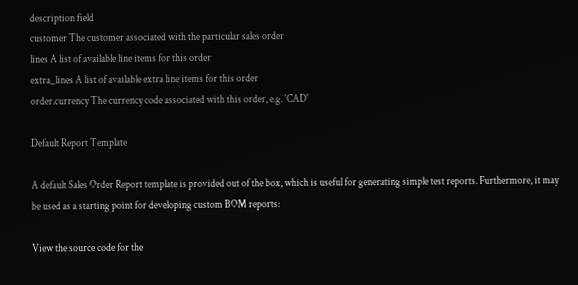description field
customer The customer associated with the particular sales order
lines A list of available line items for this order
extra_lines A list of available extra line items for this order
order.currency The currency code associated with this order, e.g. 'CAD'

Default Report Template

A default Sales Order Report template is provided out of the box, which is useful for generating simple test reports. Furthermore, it may be used as a starting point for developing custom BOM reports:

View the source code for the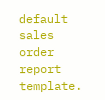default sales order report template.